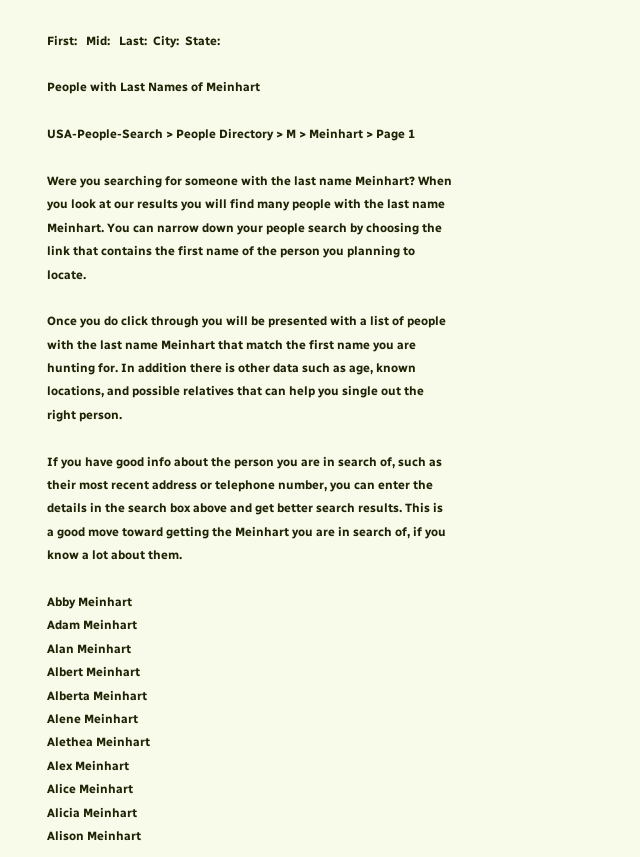First:   Mid:   Last:  City:  State:

People with Last Names of Meinhart

USA-People-Search > People Directory > M > Meinhart > Page 1

Were you searching for someone with the last name Meinhart? When you look at our results you will find many people with the last name Meinhart. You can narrow down your people search by choosing the link that contains the first name of the person you planning to locate.

Once you do click through you will be presented with a list of people with the last name Meinhart that match the first name you are hunting for. In addition there is other data such as age, known locations, and possible relatives that can help you single out the right person.

If you have good info about the person you are in search of, such as their most recent address or telephone number, you can enter the details in the search box above and get better search results. This is a good move toward getting the Meinhart you are in search of, if you know a lot about them.

Abby Meinhart
Adam Meinhart
Alan Meinhart
Albert Meinhart
Alberta Meinhart
Alene Meinhart
Alethea Meinhart
Alex Meinhart
Alice Meinhart
Alicia Meinhart
Alison Meinhart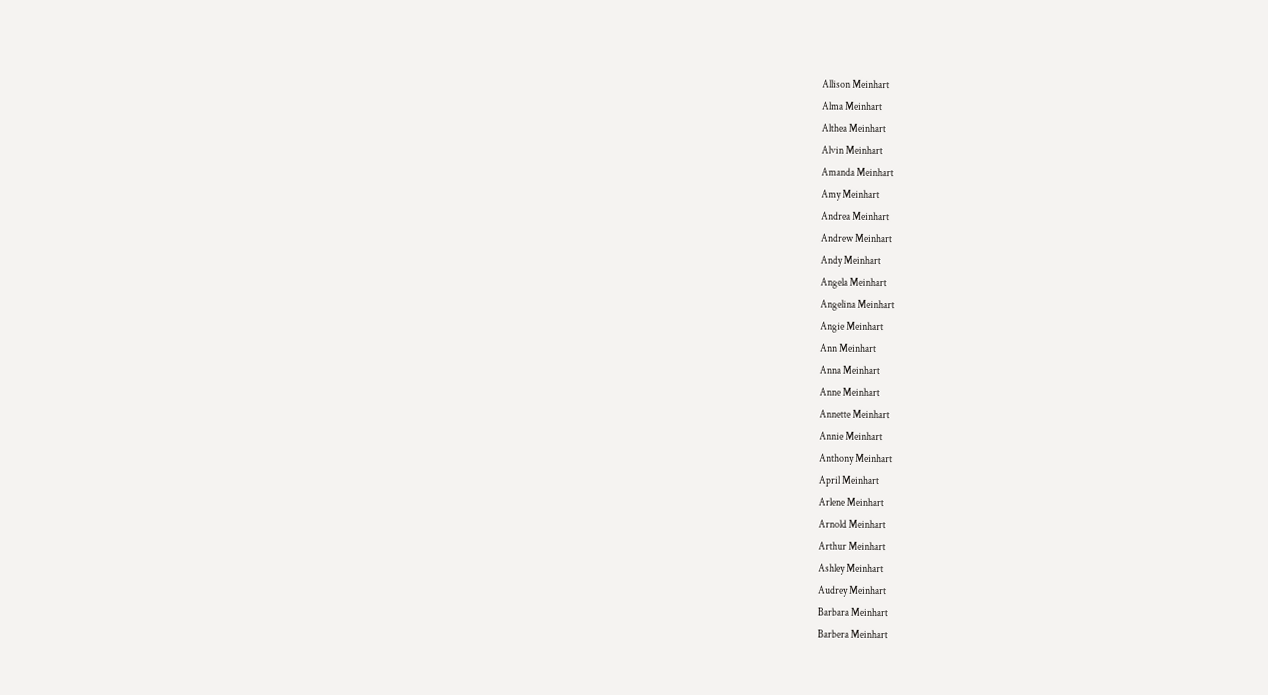Allison Meinhart
Alma Meinhart
Althea Meinhart
Alvin Meinhart
Amanda Meinhart
Amy Meinhart
Andrea Meinhart
Andrew Meinhart
Andy Meinhart
Angela Meinhart
Angelina Meinhart
Angie Meinhart
Ann Meinhart
Anna Meinhart
Anne Meinhart
Annette Meinhart
Annie Meinhart
Anthony Meinhart
April Meinhart
Arlene Meinhart
Arnold Meinhart
Arthur Meinhart
Ashley Meinhart
Audrey Meinhart
Barbara Meinhart
Barbera Meinhart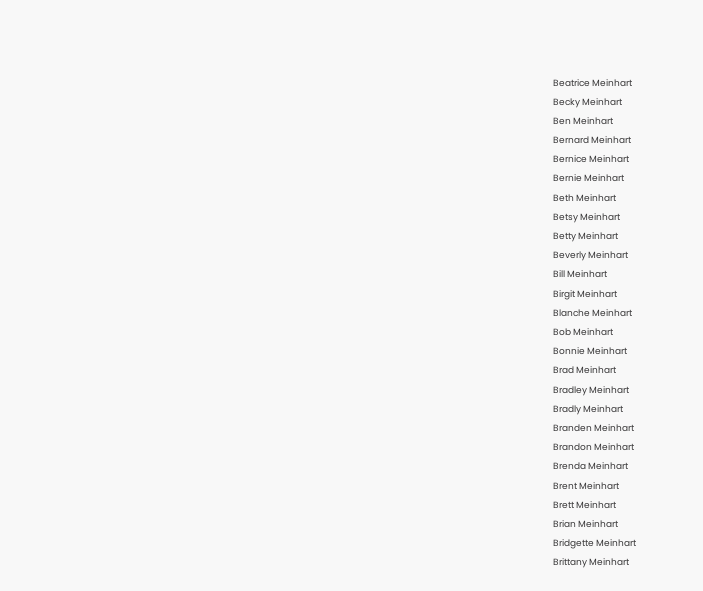Beatrice Meinhart
Becky Meinhart
Ben Meinhart
Bernard Meinhart
Bernice Meinhart
Bernie Meinhart
Beth Meinhart
Betsy Meinhart
Betty Meinhart
Beverly Meinhart
Bill Meinhart
Birgit Meinhart
Blanche Meinhart
Bob Meinhart
Bonnie Meinhart
Brad Meinhart
Bradley Meinhart
Bradly Meinhart
Branden Meinhart
Brandon Meinhart
Brenda Meinhart
Brent Meinhart
Brett Meinhart
Brian Meinhart
Bridgette Meinhart
Brittany Meinhart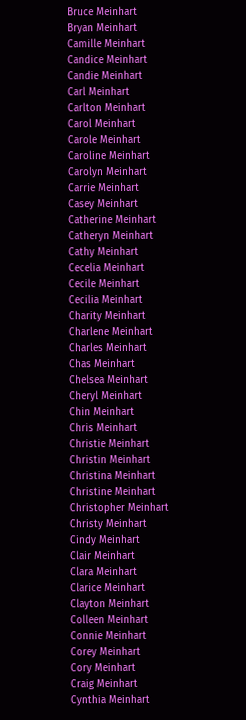Bruce Meinhart
Bryan Meinhart
Camille Meinhart
Candice Meinhart
Candie Meinhart
Carl Meinhart
Carlton Meinhart
Carol Meinhart
Carole Meinhart
Caroline Meinhart
Carolyn Meinhart
Carrie Meinhart
Casey Meinhart
Catherine Meinhart
Catheryn Meinhart
Cathy Meinhart
Cecelia Meinhart
Cecile Meinhart
Cecilia Meinhart
Charity Meinhart
Charlene Meinhart
Charles Meinhart
Chas Meinhart
Chelsea Meinhart
Cheryl Meinhart
Chin Meinhart
Chris Meinhart
Christie Meinhart
Christin Meinhart
Christina Meinhart
Christine Meinhart
Christopher Meinhart
Christy Meinhart
Cindy Meinhart
Clair Meinhart
Clara Meinhart
Clarice Meinhart
Clayton Meinhart
Colleen Meinhart
Connie Meinhart
Corey Meinhart
Cory Meinhart
Craig Meinhart
Cynthia Meinhart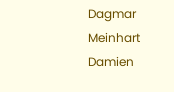Dagmar Meinhart
Damien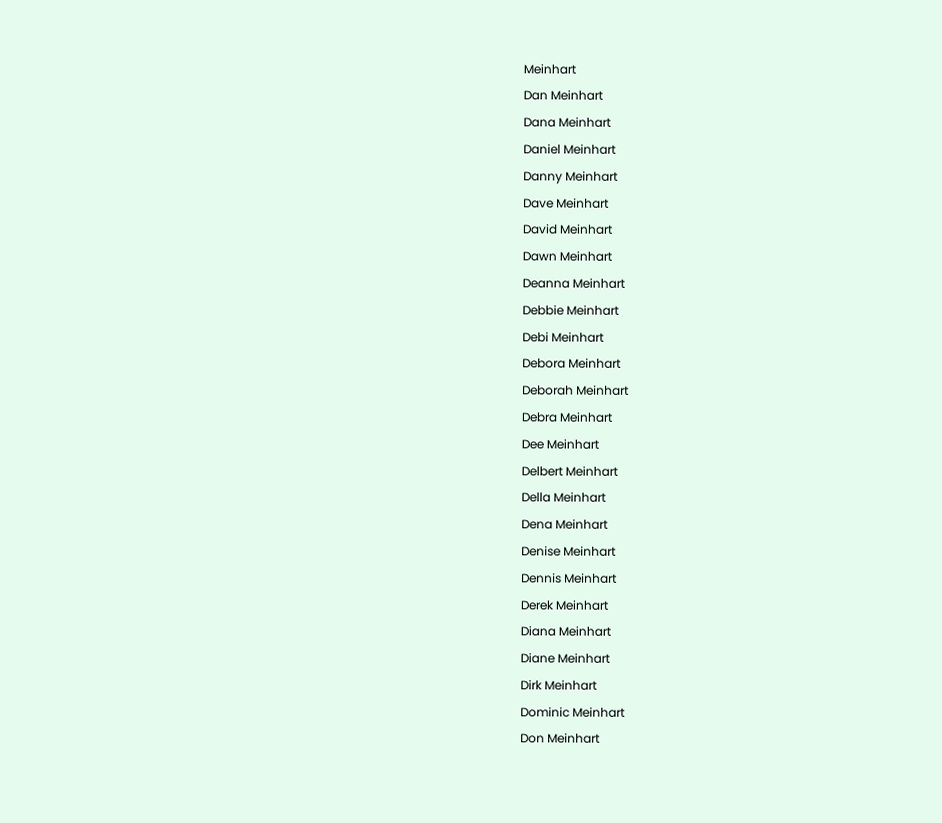Meinhart
Dan Meinhart
Dana Meinhart
Daniel Meinhart
Danny Meinhart
Dave Meinhart
David Meinhart
Dawn Meinhart
Deanna Meinhart
Debbie Meinhart
Debi Meinhart
Debora Meinhart
Deborah Meinhart
Debra Meinhart
Dee Meinhart
Delbert Meinhart
Della Meinhart
Dena Meinhart
Denise Meinhart
Dennis Meinhart
Derek Meinhart
Diana Meinhart
Diane Meinhart
Dirk Meinhart
Dominic Meinhart
Don Meinhart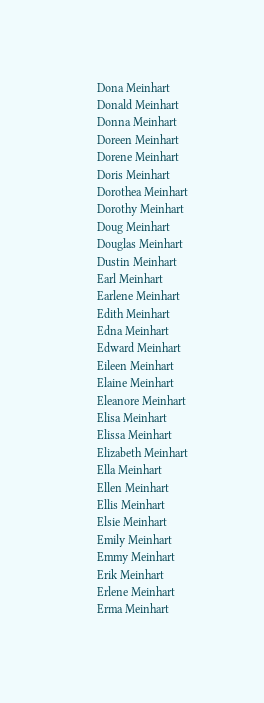Dona Meinhart
Donald Meinhart
Donna Meinhart
Doreen Meinhart
Dorene Meinhart
Doris Meinhart
Dorothea Meinhart
Dorothy Meinhart
Doug Meinhart
Douglas Meinhart
Dustin Meinhart
Earl Meinhart
Earlene Meinhart
Edith Meinhart
Edna Meinhart
Edward Meinhart
Eileen Meinhart
Elaine Meinhart
Eleanore Meinhart
Elisa Meinhart
Elissa Meinhart
Elizabeth Meinhart
Ella Meinhart
Ellen Meinhart
Ellis Meinhart
Elsie Meinhart
Emily Meinhart
Emmy Meinhart
Erik Meinhart
Erlene Meinhart
Erma Meinhart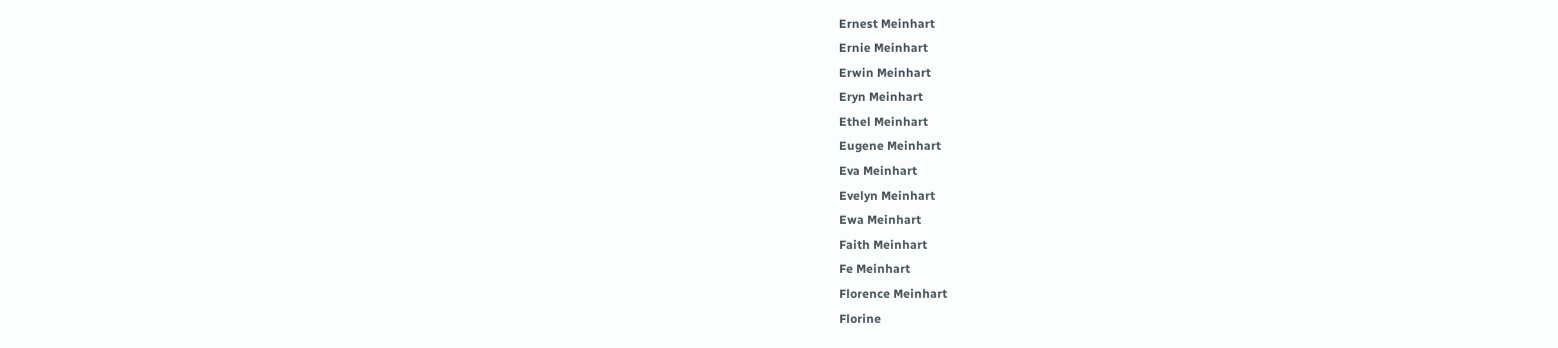Ernest Meinhart
Ernie Meinhart
Erwin Meinhart
Eryn Meinhart
Ethel Meinhart
Eugene Meinhart
Eva Meinhart
Evelyn Meinhart
Ewa Meinhart
Faith Meinhart
Fe Meinhart
Florence Meinhart
Florine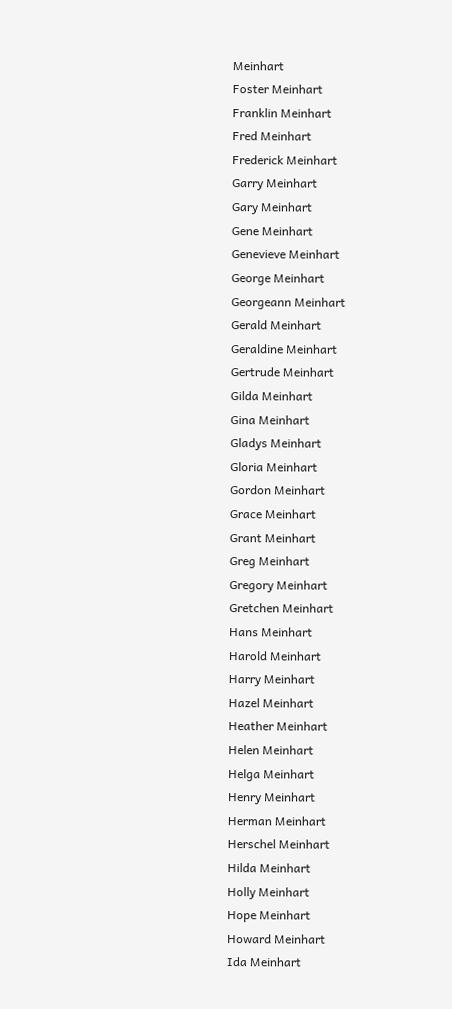Meinhart
Foster Meinhart
Franklin Meinhart
Fred Meinhart
Frederick Meinhart
Garry Meinhart
Gary Meinhart
Gene Meinhart
Genevieve Meinhart
George Meinhart
Georgeann Meinhart
Gerald Meinhart
Geraldine Meinhart
Gertrude Meinhart
Gilda Meinhart
Gina Meinhart
Gladys Meinhart
Gloria Meinhart
Gordon Meinhart
Grace Meinhart
Grant Meinhart
Greg Meinhart
Gregory Meinhart
Gretchen Meinhart
Hans Meinhart
Harold Meinhart
Harry Meinhart
Hazel Meinhart
Heather Meinhart
Helen Meinhart
Helga Meinhart
Henry Meinhart
Herman Meinhart
Herschel Meinhart
Hilda Meinhart
Holly Meinhart
Hope Meinhart
Howard Meinhart
Ida Meinhart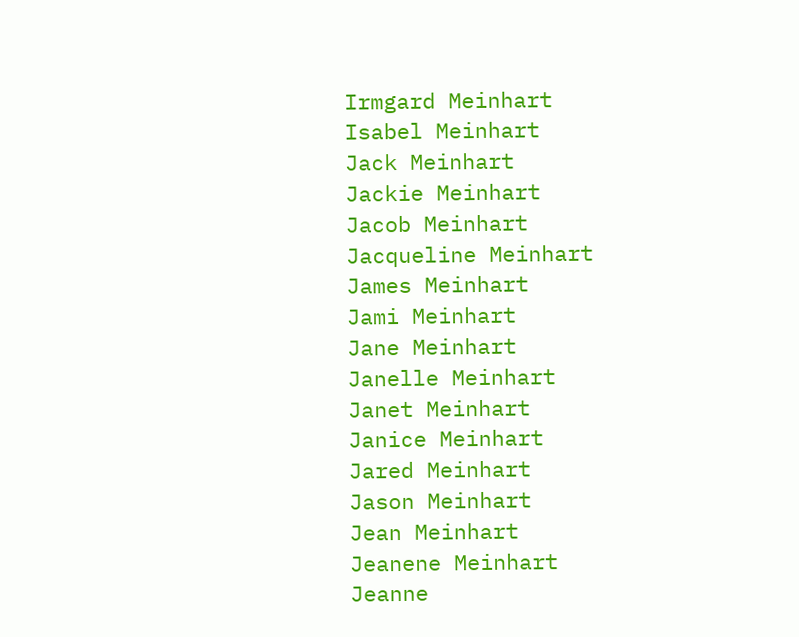Irmgard Meinhart
Isabel Meinhart
Jack Meinhart
Jackie Meinhart
Jacob Meinhart
Jacqueline Meinhart
James Meinhart
Jami Meinhart
Jane Meinhart
Janelle Meinhart
Janet Meinhart
Janice Meinhart
Jared Meinhart
Jason Meinhart
Jean Meinhart
Jeanene Meinhart
Jeanne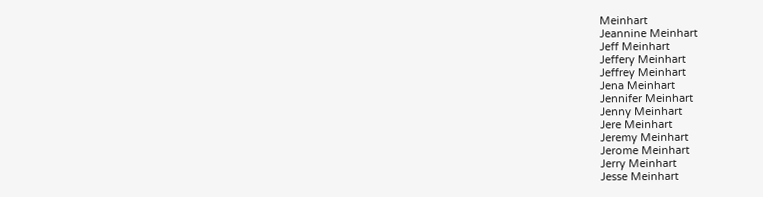Meinhart
Jeannine Meinhart
Jeff Meinhart
Jeffery Meinhart
Jeffrey Meinhart
Jena Meinhart
Jennifer Meinhart
Jenny Meinhart
Jere Meinhart
Jeremy Meinhart
Jerome Meinhart
Jerry Meinhart
Jesse Meinhart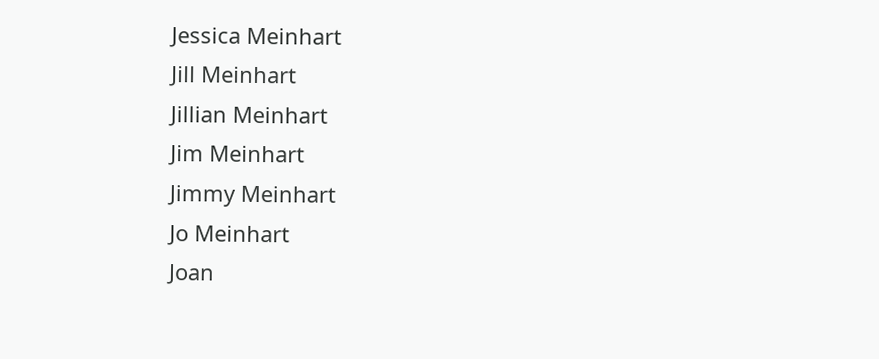Jessica Meinhart
Jill Meinhart
Jillian Meinhart
Jim Meinhart
Jimmy Meinhart
Jo Meinhart
Joan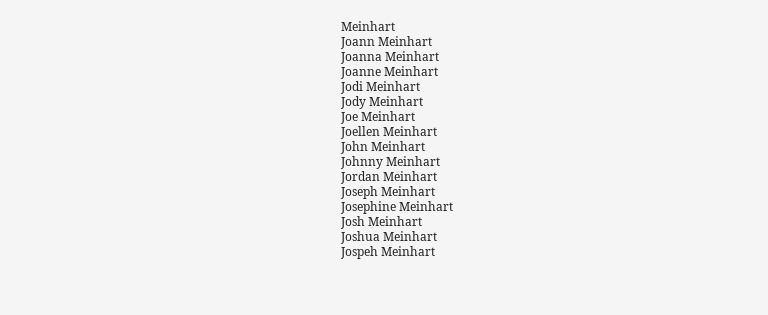Meinhart
Joann Meinhart
Joanna Meinhart
Joanne Meinhart
Jodi Meinhart
Jody Meinhart
Joe Meinhart
Joellen Meinhart
John Meinhart
Johnny Meinhart
Jordan Meinhart
Joseph Meinhart
Josephine Meinhart
Josh Meinhart
Joshua Meinhart
Jospeh Meinhart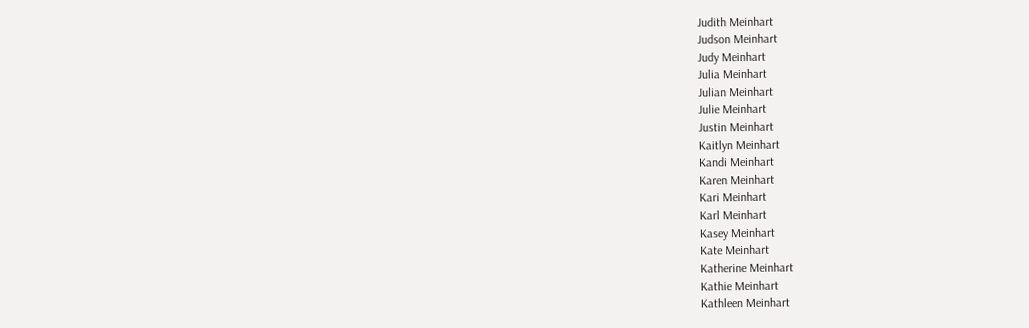Judith Meinhart
Judson Meinhart
Judy Meinhart
Julia Meinhart
Julian Meinhart
Julie Meinhart
Justin Meinhart
Kaitlyn Meinhart
Kandi Meinhart
Karen Meinhart
Kari Meinhart
Karl Meinhart
Kasey Meinhart
Kate Meinhart
Katherine Meinhart
Kathie Meinhart
Kathleen Meinhart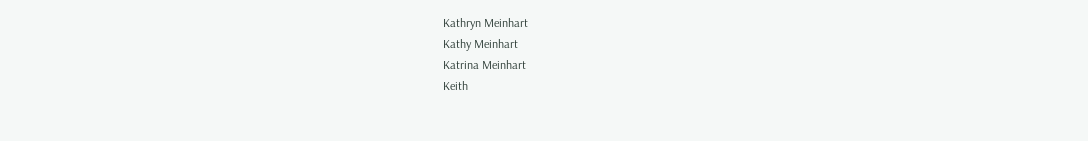Kathryn Meinhart
Kathy Meinhart
Katrina Meinhart
Keith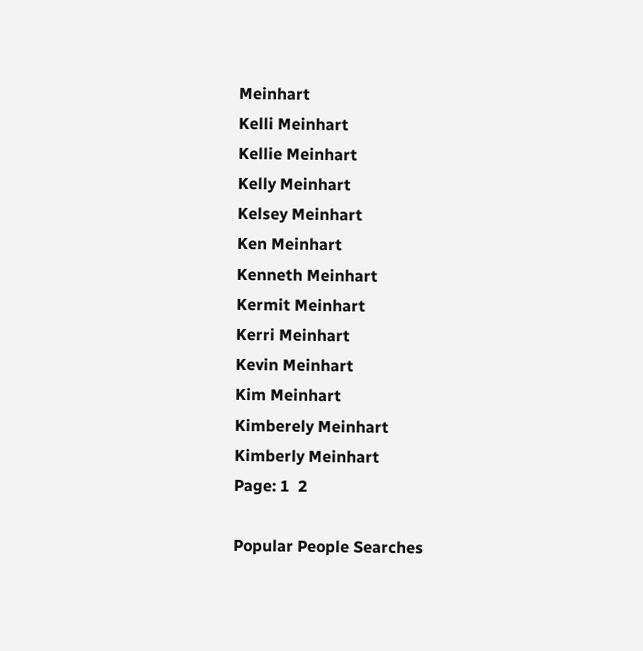Meinhart
Kelli Meinhart
Kellie Meinhart
Kelly Meinhart
Kelsey Meinhart
Ken Meinhart
Kenneth Meinhart
Kermit Meinhart
Kerri Meinhart
Kevin Meinhart
Kim Meinhart
Kimberely Meinhart
Kimberly Meinhart
Page: 1  2

Popular People Searches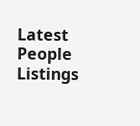Latest People Listings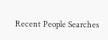Recent People Searches